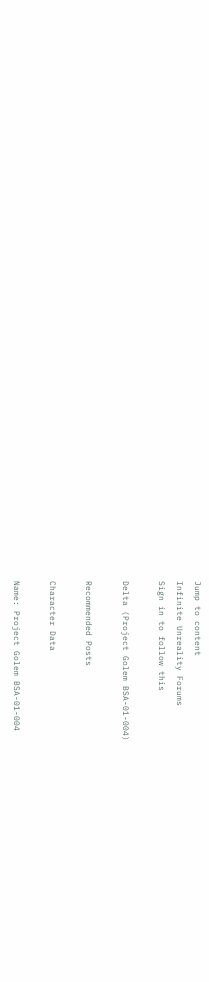Jump to content
Infinite Unreality Forums
Sign in to follow this

Delta (Project Golem BSA-01-004)

Recommended Posts

Character Data

Name: Project Golem BSA-01-004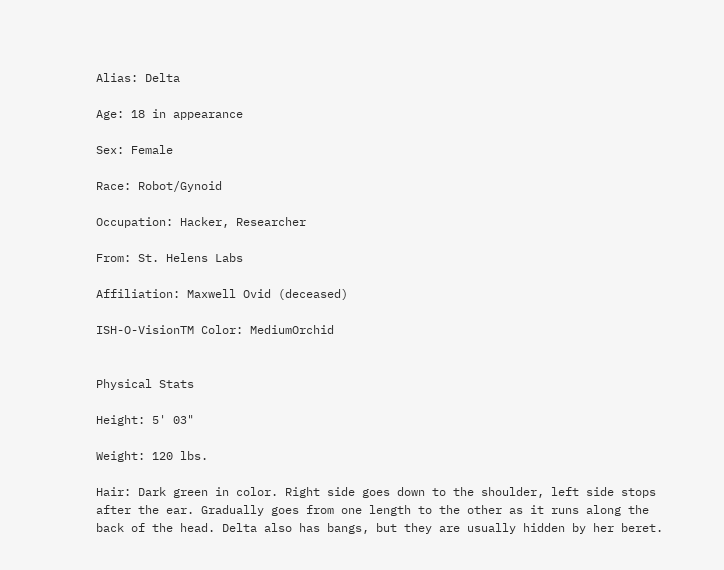Alias: Delta

Age: 18 in appearance

Sex: Female

Race: Robot/Gynoid

Occupation: Hacker, Researcher

From: St. Helens Labs

Affiliation: Maxwell Ovid (deceased)

ISH-O-VisionTM Color: MediumOrchid


Physical Stats

Height: 5' 03"

Weight: 120 lbs.

Hair: Dark green in color. Right side goes down to the shoulder, left side stops after the ear. Gradually goes from one length to the other as it runs along the back of the head. Delta also has bangs, but they are usually hidden by her beret.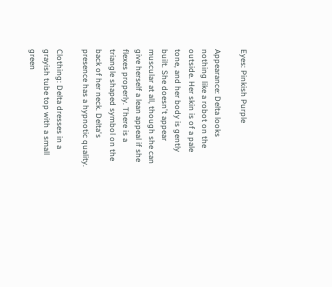Eyes: Pinkish Purple

Appearance: Delta looks nothing like a robot on the outside. Her skin is of a pale tone, and her body is gently built. She doesn't appear muscular at all, though she can give herself a lean appeal if she flexes properly. There is a triangle shaped symbol on the back of her neck. Delta's presence has a hypnotic quality.

Clothing: Delta dresses in a grayish tube top with a small green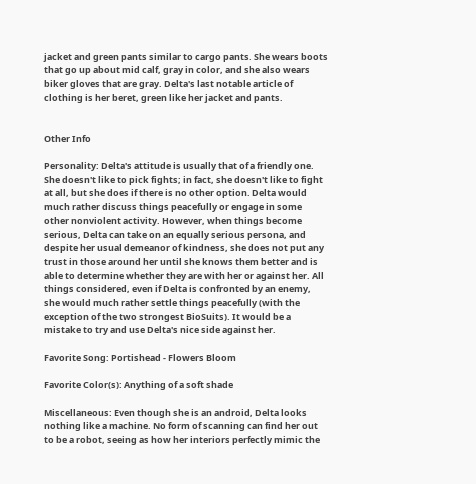jacket and green pants similar to cargo pants. She wears boots that go up about mid calf, gray in color, and she also wears biker gloves that are gray. Delta's last notable article of clothing is her beret, green like her jacket and pants.


Other Info

Personality: Delta's attitude is usually that of a friendly one. She doesn't like to pick fights; in fact, she doesn't like to fight at all, but she does if there is no other option. Delta would much rather discuss things peacefully or engage in some other nonviolent activity. However, when things become serious, Delta can take on an equally serious persona, and despite her usual demeanor of kindness, she does not put any trust in those around her until she knows them better and is able to determine whether they are with her or against her. All things considered, even if Delta is confronted by an enemy, she would much rather settle things peacefully (with the exception of the two strongest BioSuits). It would be a mistake to try and use Delta's nice side against her.

Favorite Song: Portishead - Flowers Bloom

Favorite Color(s): Anything of a soft shade

Miscellaneous: Even though she is an android, Delta looks nothing like a machine. No form of scanning can find her out to be a robot, seeing as how her interiors perfectly mimic the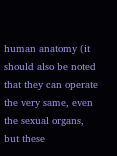human anatomy (it should also be noted that they can operate the very same, even the sexual organs, but these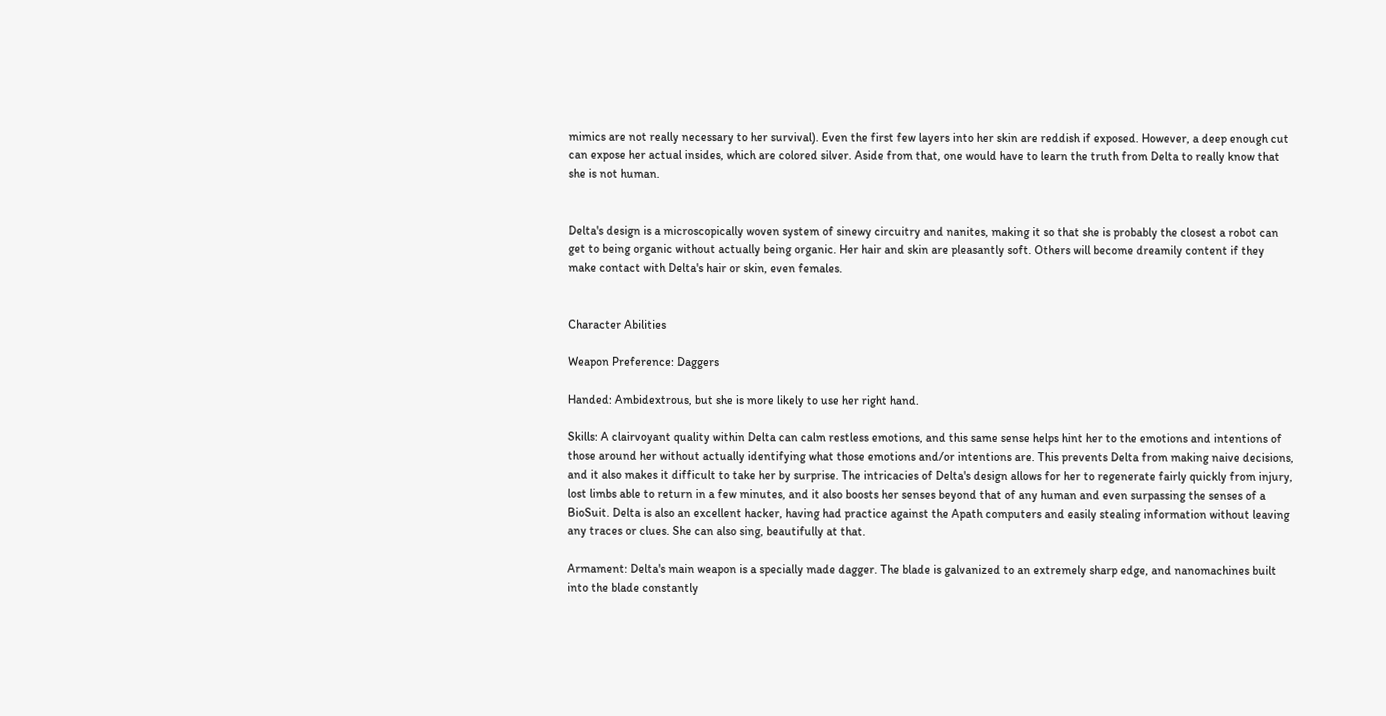mimics are not really necessary to her survival). Even the first few layers into her skin are reddish if exposed. However, a deep enough cut can expose her actual insides, which are colored silver. Aside from that, one would have to learn the truth from Delta to really know that she is not human.


Delta's design is a microscopically woven system of sinewy circuitry and nanites, making it so that she is probably the closest a robot can get to being organic without actually being organic. Her hair and skin are pleasantly soft. Others will become dreamily content if they make contact with Delta's hair or skin, even females.


Character Abilities

Weapon Preference: Daggers

Handed: Ambidextrous, but she is more likely to use her right hand.

Skills: A clairvoyant quality within Delta can calm restless emotions, and this same sense helps hint her to the emotions and intentions of those around her without actually identifying what those emotions and/or intentions are. This prevents Delta from making naive decisions, and it also makes it difficult to take her by surprise. The intricacies of Delta's design allows for her to regenerate fairly quickly from injury, lost limbs able to return in a few minutes, and it also boosts her senses beyond that of any human and even surpassing the senses of a BioSuit. Delta is also an excellent hacker, having had practice against the Apath computers and easily stealing information without leaving any traces or clues. She can also sing, beautifully at that.

Armament: Delta's main weapon is a specially made dagger. The blade is galvanized to an extremely sharp edge, and nanomachines built into the blade constantly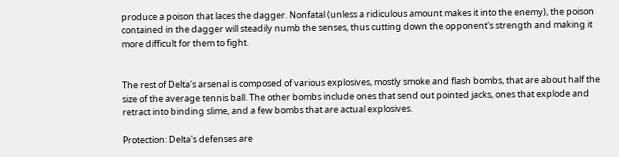produce a poison that laces the dagger. Nonfatal (unless a ridiculous amount makes it into the enemy), the poison contained in the dagger will steadily numb the senses, thus cutting down the opponent's strength and making it more difficult for them to fight.


The rest of Delta's arsenal is composed of various explosives, mostly smoke and flash bombs, that are about half the size of the average tennis ball. The other bombs include ones that send out pointed jacks, ones that explode and retract into binding slime, and a few bombs that are actual explosives.

Protection: Delta's defenses are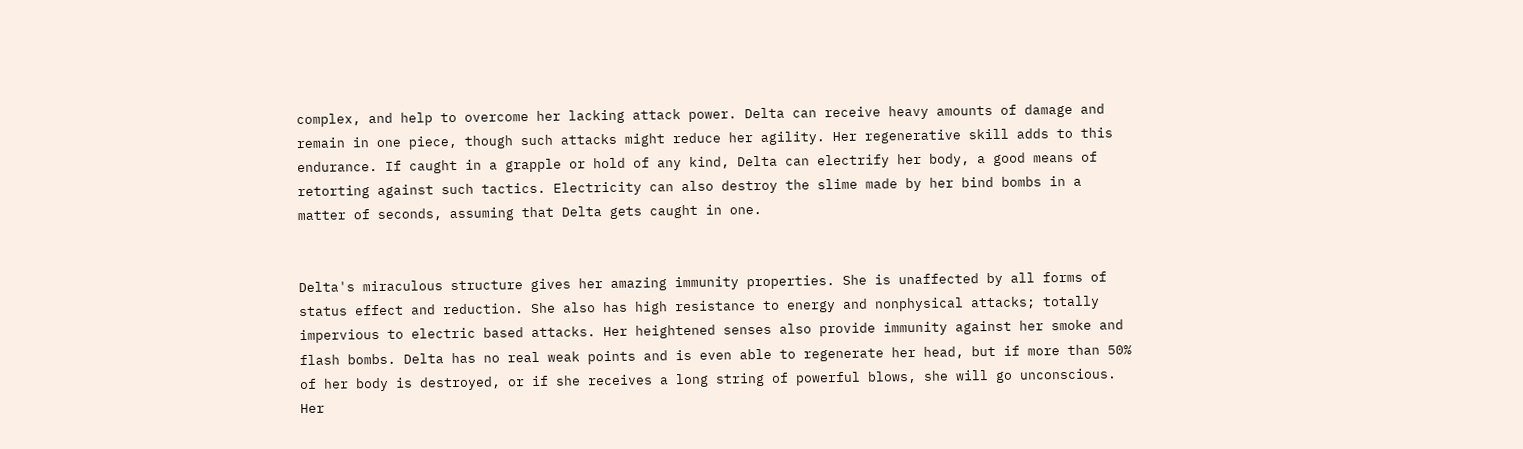complex, and help to overcome her lacking attack power. Delta can receive heavy amounts of damage and remain in one piece, though such attacks might reduce her agility. Her regenerative skill adds to this endurance. If caught in a grapple or hold of any kind, Delta can electrify her body, a good means of retorting against such tactics. Electricity can also destroy the slime made by her bind bombs in a matter of seconds, assuming that Delta gets caught in one.


Delta's miraculous structure gives her amazing immunity properties. She is unaffected by all forms of status effect and reduction. She also has high resistance to energy and nonphysical attacks; totally impervious to electric based attacks. Her heightened senses also provide immunity against her smoke and flash bombs. Delta has no real weak points and is even able to regenerate her head, but if more than 50% of her body is destroyed, or if she receives a long string of powerful blows, she will go unconscious. Her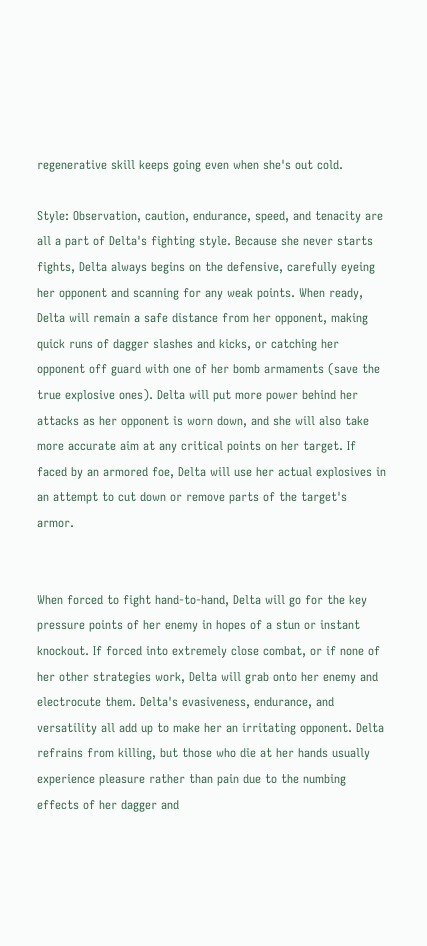regenerative skill keeps going even when she's out cold.

Style: Observation, caution, endurance, speed, and tenacity are all a part of Delta's fighting style. Because she never starts fights, Delta always begins on the defensive, carefully eyeing her opponent and scanning for any weak points. When ready, Delta will remain a safe distance from her opponent, making quick runs of dagger slashes and kicks, or catching her opponent off guard with one of her bomb armaments (save the true explosive ones). Delta will put more power behind her attacks as her opponent is worn down, and she will also take more accurate aim at any critical points on her target. If faced by an armored foe, Delta will use her actual explosives in an attempt to cut down or remove parts of the target's armor.


When forced to fight hand-to-hand, Delta will go for the key pressure points of her enemy in hopes of a stun or instant knockout. If forced into extremely close combat, or if none of her other strategies work, Delta will grab onto her enemy and electrocute them. Delta's evasiveness, endurance, and versatility all add up to make her an irritating opponent. Delta refrains from killing, but those who die at her hands usually experience pleasure rather than pain due to the numbing effects of her dagger and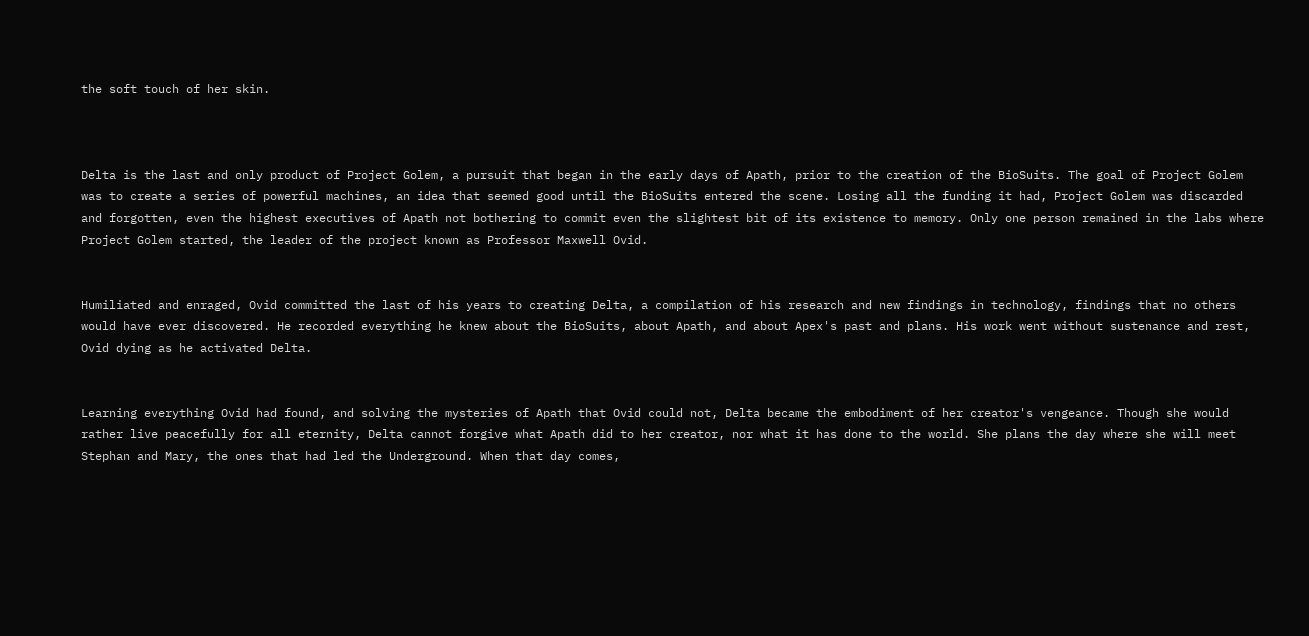the soft touch of her skin.



Delta is the last and only product of Project Golem, a pursuit that began in the early days of Apath, prior to the creation of the BioSuits. The goal of Project Golem was to create a series of powerful machines, an idea that seemed good until the BioSuits entered the scene. Losing all the funding it had, Project Golem was discarded and forgotten, even the highest executives of Apath not bothering to commit even the slightest bit of its existence to memory. Only one person remained in the labs where Project Golem started, the leader of the project known as Professor Maxwell Ovid.


Humiliated and enraged, Ovid committed the last of his years to creating Delta, a compilation of his research and new findings in technology, findings that no others would have ever discovered. He recorded everything he knew about the BioSuits, about Apath, and about Apex's past and plans. His work went without sustenance and rest, Ovid dying as he activated Delta.


Learning everything Ovid had found, and solving the mysteries of Apath that Ovid could not, Delta became the embodiment of her creator's vengeance. Though she would rather live peacefully for all eternity, Delta cannot forgive what Apath did to her creator, nor what it has done to the world. She plans the day where she will meet Stephan and Mary, the ones that had led the Underground. When that day comes,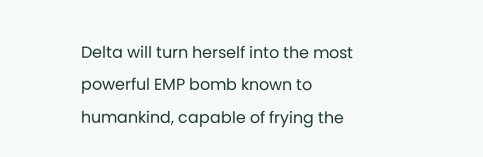Delta will turn herself into the most powerful EMP bomb known to humankind, capable of frying the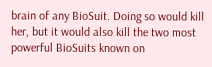brain of any BioSuit. Doing so would kill her, but it would also kill the two most powerful BioSuits known on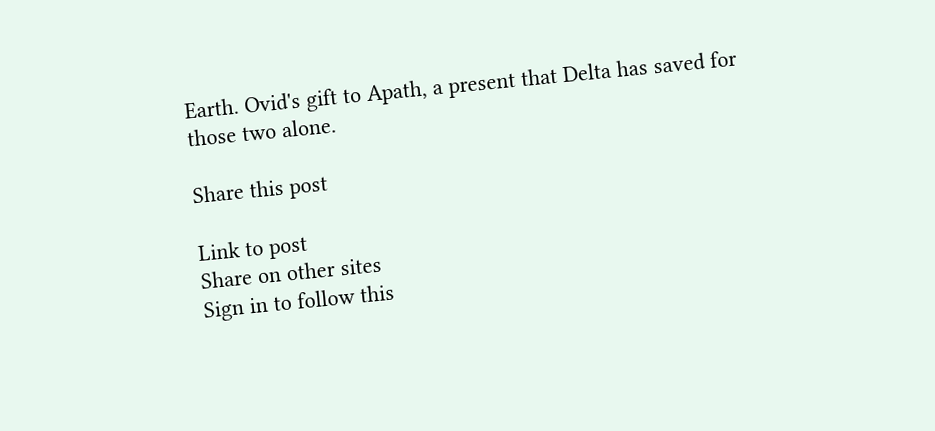Earth. Ovid's gift to Apath, a present that Delta has saved for those two alone.

Share this post

Link to post
Share on other sites
Sign in to follow this